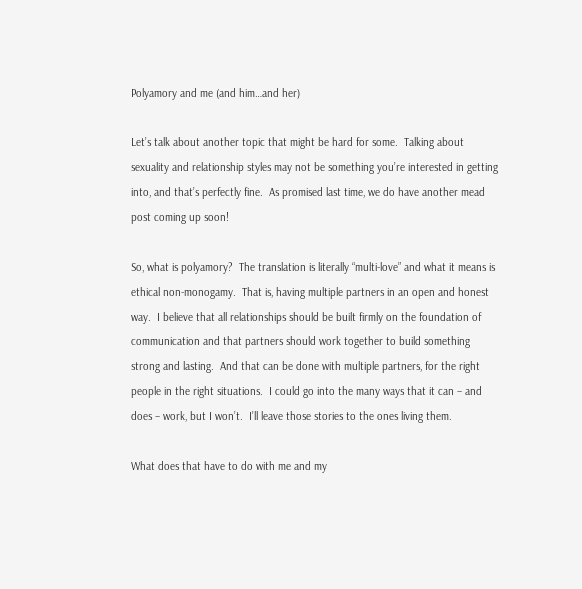Polyamory and me (and him…and her)

Let’s talk about another topic that might be hard for some.  Talking about sexuality and relationship styles may not be something you’re interested in getting into, and that’s perfectly fine.  As promised last time, we do have another mead post coming up soon!

So, what is polyamory?  The translation is literally “multi-love” and what it means is ethical non-monogamy.  That is, having multiple partners in an open and honest way.  I believe that all relationships should be built firmly on the foundation of communication and that partners should work together to build something strong and lasting.  And that can be done with multiple partners, for the right people in the right situations.  I could go into the many ways that it can – and does – work, but I won’t.  I’ll leave those stories to the ones living them.

What does that have to do with me and my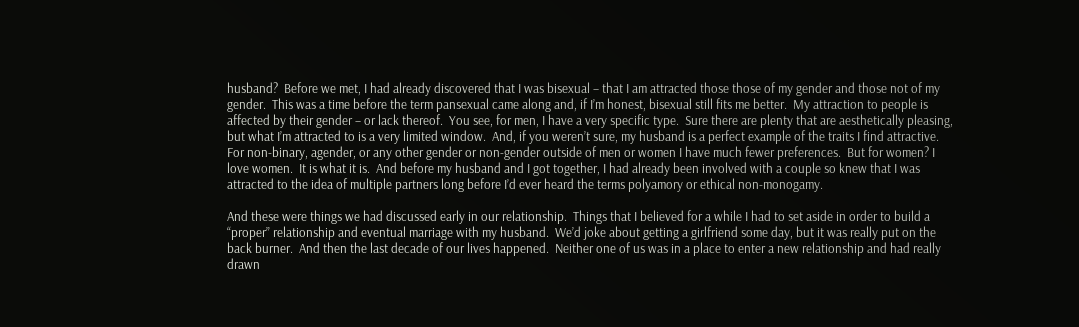husband?  Before we met, I had already discovered that I was bisexual – that I am attracted those those of my gender and those not of my gender.  This was a time before the term pansexual came along and, if I’m honest, bisexual still fits me better.  My attraction to people is affected by their gender – or lack thereof.  You see, for men, I have a very specific type.  Sure there are plenty that are aesthetically pleasing, but what I’m attracted to is a very limited window.  And, if you weren’t sure, my husband is a perfect example of the traits I find attractive.  For non-binary, agender, or any other gender or non-gender outside of men or women I have much fewer preferences.  But for women? I love women.  It is what it is.  And before my husband and I got together, I had already been involved with a couple so knew that I was attracted to the idea of multiple partners long before I’d ever heard the terms polyamory or ethical non-monogamy.

And these were things we had discussed early in our relationship.  Things that I believed for a while I had to set aside in order to build a “proper” relationship and eventual marriage with my husband.  We’d joke about getting a girlfriend some day, but it was really put on the back burner.  And then the last decade of our lives happened.  Neither one of us was in a place to enter a new relationship and had really drawn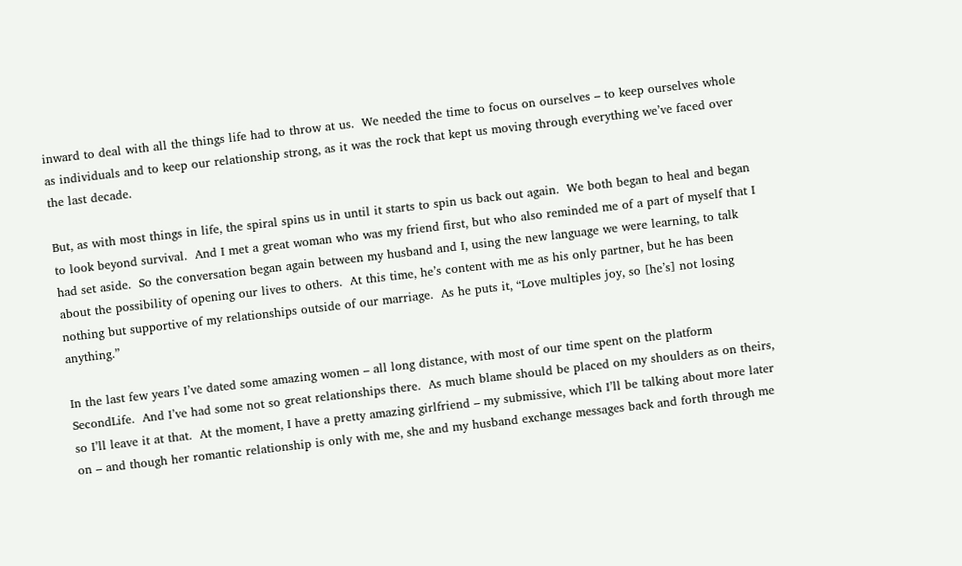inward to deal with all the things life had to throw at us.  We needed the time to focus on ourselves – to keep ourselves whole as individuals and to keep our relationship strong, as it was the rock that kept us moving through everything we’ve faced over the last decade.

But, as with most things in life, the spiral spins us in until it starts to spin us back out again.  We both began to heal and began to look beyond survival.  And I met a great woman who was my friend first, but who also reminded me of a part of myself that I had set aside.  So the conversation began again between my husband and I, using the new language we were learning, to talk about the possibility of opening our lives to others.  At this time, he’s content with me as his only partner, but he has been nothing but supportive of my relationships outside of our marriage.  As he puts it, “Love multiples joy, so [he’s] not losing anything.”

In the last few years I’ve dated some amazing women – all long distance, with most of our time spent on the platform SecondLife.  And I’ve had some not so great relationships there.  As much blame should be placed on my shoulders as on theirs, so I’ll leave it at that.  At the moment, I have a pretty amazing girlfriend – my submissive, which I’ll be talking about more later on – and though her romantic relationship is only with me, she and my husband exchange messages back and forth through me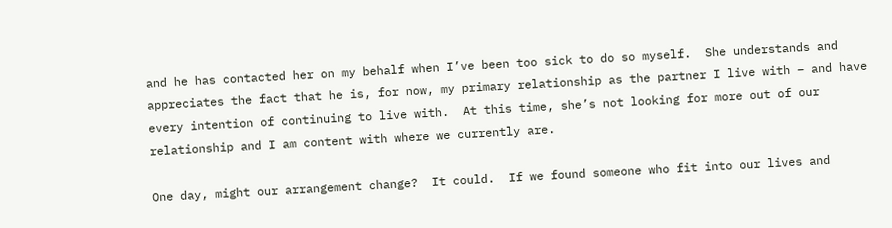and he has contacted her on my behalf when I’ve been too sick to do so myself.  She understands and appreciates the fact that he is, for now, my primary relationship as the partner I live with – and have every intention of continuing to live with.  At this time, she’s not looking for more out of our relationship and I am content with where we currently are.

One day, might our arrangement change?  It could.  If we found someone who fit into our lives and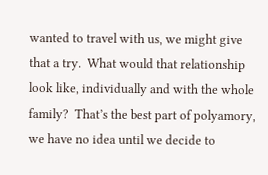wanted to travel with us, we might give that a try.  What would that relationship look like, individually and with the whole family?  That’s the best part of polyamory, we have no idea until we decide to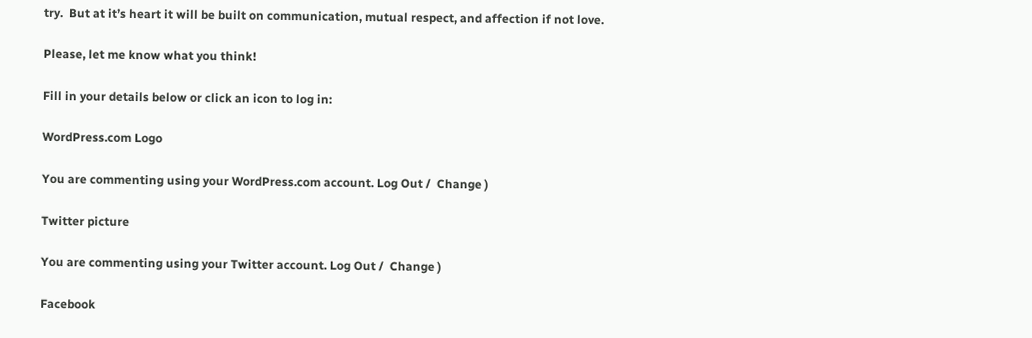try.  But at it’s heart it will be built on communication, mutual respect, and affection if not love.

Please, let me know what you think!

Fill in your details below or click an icon to log in:

WordPress.com Logo

You are commenting using your WordPress.com account. Log Out /  Change )

Twitter picture

You are commenting using your Twitter account. Log Out /  Change )

Facebook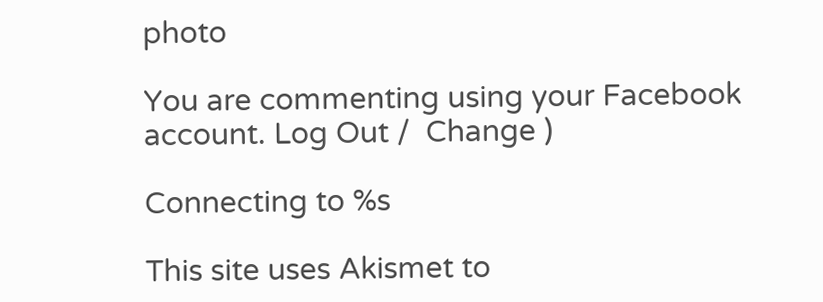photo

You are commenting using your Facebook account. Log Out /  Change )

Connecting to %s

This site uses Akismet to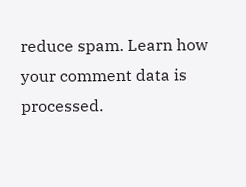reduce spam. Learn how your comment data is processed.